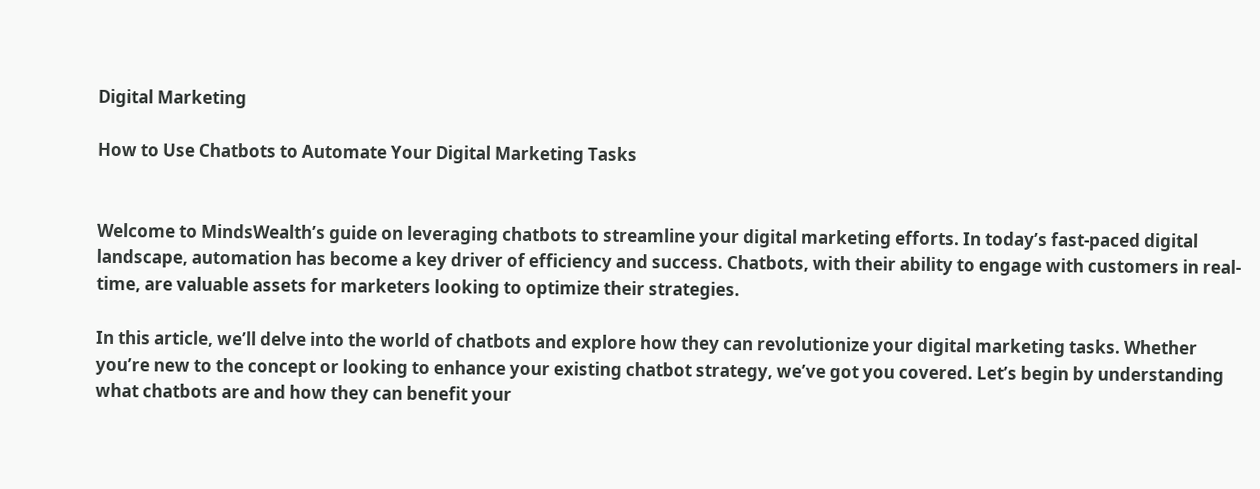Digital Marketing

How to Use Chatbots to Automate Your Digital Marketing Tasks


Welcome to MindsWealth’s guide on leveraging chatbots to streamline your digital marketing efforts. In today’s fast-paced digital landscape, automation has become a key driver of efficiency and success. Chatbots, with their ability to engage with customers in real-time, are valuable assets for marketers looking to optimize their strategies.

In this article, we’ll delve into the world of chatbots and explore how they can revolutionize your digital marketing tasks. Whether you’re new to the concept or looking to enhance your existing chatbot strategy, we’ve got you covered. Let’s begin by understanding what chatbots are and how they can benefit your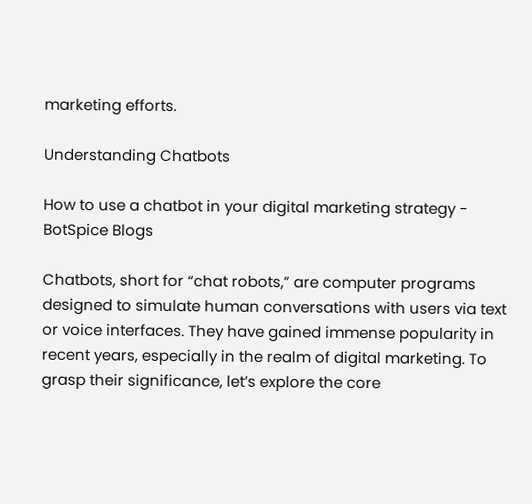marketing efforts.

Understanding Chatbots

How to use a chatbot in your digital marketing strategy - BotSpice Blogs

Chatbots, short for “chat robots,” are computer programs designed to simulate human conversations with users via text or voice interfaces. They have gained immense popularity in recent years, especially in the realm of digital marketing. To grasp their significance, let’s explore the core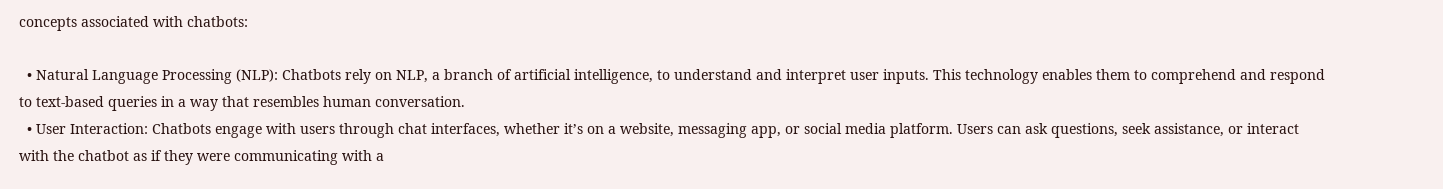concepts associated with chatbots:

  • Natural Language Processing (NLP): Chatbots rely on NLP, a branch of artificial intelligence, to understand and interpret user inputs. This technology enables them to comprehend and respond to text-based queries in a way that resembles human conversation.
  • User Interaction: Chatbots engage with users through chat interfaces, whether it’s on a website, messaging app, or social media platform. Users can ask questions, seek assistance, or interact with the chatbot as if they were communicating with a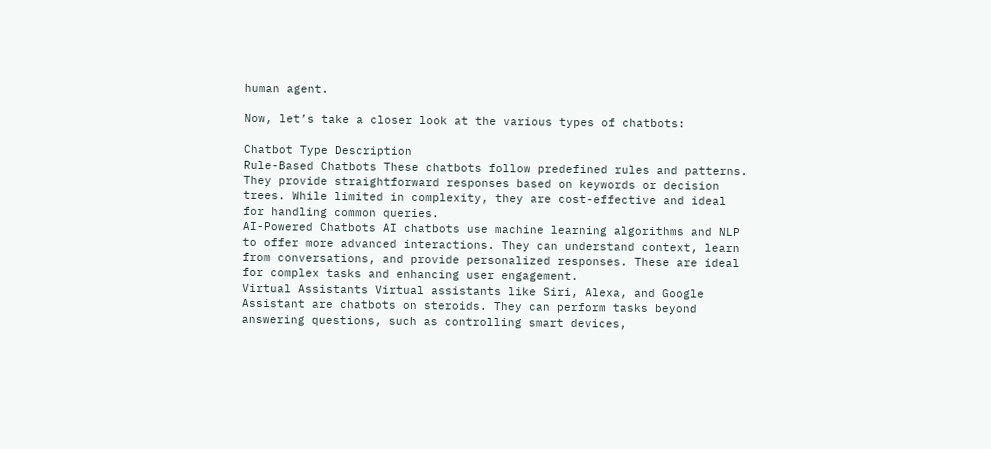human agent.

Now, let’s take a closer look at the various types of chatbots:

Chatbot Type Description
Rule-Based Chatbots These chatbots follow predefined rules and patterns. They provide straightforward responses based on keywords or decision trees. While limited in complexity, they are cost-effective and ideal for handling common queries.
AI-Powered Chatbots AI chatbots use machine learning algorithms and NLP to offer more advanced interactions. They can understand context, learn from conversations, and provide personalized responses. These are ideal for complex tasks and enhancing user engagement.
Virtual Assistants Virtual assistants like Siri, Alexa, and Google Assistant are chatbots on steroids. They can perform tasks beyond answering questions, such as controlling smart devices,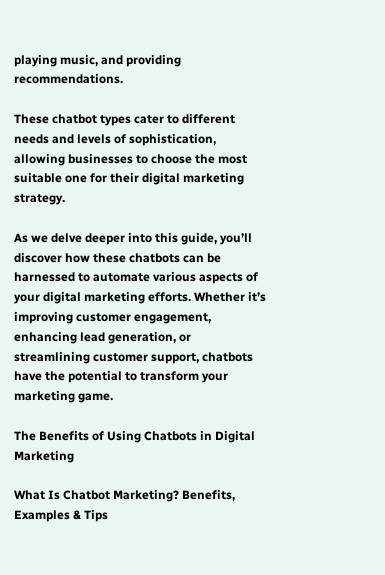playing music, and providing recommendations.

These chatbot types cater to different needs and levels of sophistication, allowing businesses to choose the most suitable one for their digital marketing strategy.

As we delve deeper into this guide, you’ll discover how these chatbots can be harnessed to automate various aspects of your digital marketing efforts. Whether it’s improving customer engagement, enhancing lead generation, or streamlining customer support, chatbots have the potential to transform your marketing game.

The Benefits of Using Chatbots in Digital Marketing

What Is Chatbot Marketing? Benefits, Examples & Tips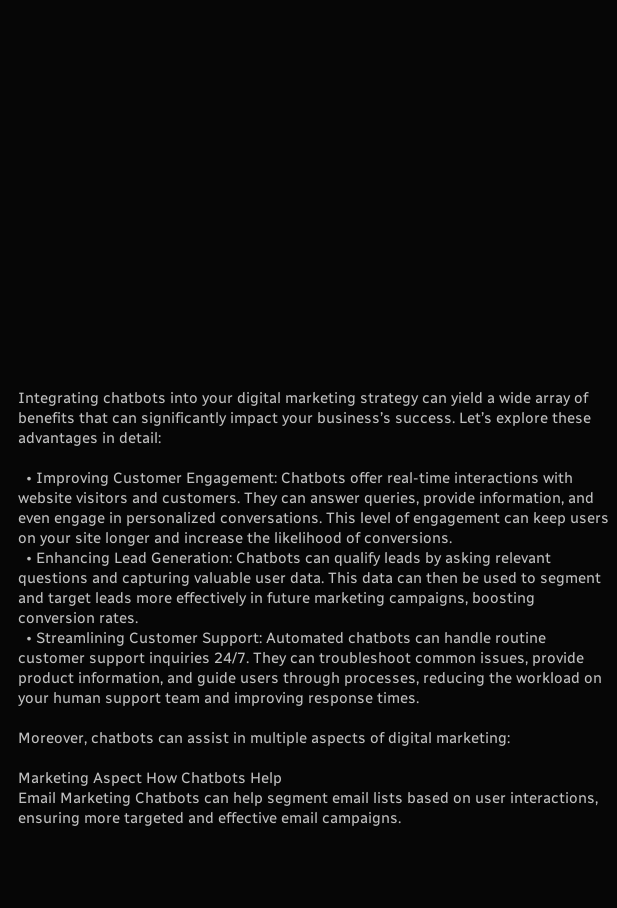Integrating chatbots into your digital marketing strategy can yield a wide array of benefits that can significantly impact your business’s success. Let’s explore these advantages in detail:

  • Improving Customer Engagement: Chatbots offer real-time interactions with website visitors and customers. They can answer queries, provide information, and even engage in personalized conversations. This level of engagement can keep users on your site longer and increase the likelihood of conversions.
  • Enhancing Lead Generation: Chatbots can qualify leads by asking relevant questions and capturing valuable user data. This data can then be used to segment and target leads more effectively in future marketing campaigns, boosting conversion rates.
  • Streamlining Customer Support: Automated chatbots can handle routine customer support inquiries 24/7. They can troubleshoot common issues, provide product information, and guide users through processes, reducing the workload on your human support team and improving response times.

Moreover, chatbots can assist in multiple aspects of digital marketing:

Marketing Aspect How Chatbots Help
Email Marketing Chatbots can help segment email lists based on user interactions, ensuring more targeted and effective email campaigns.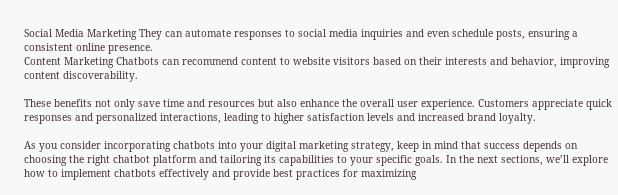Social Media Marketing They can automate responses to social media inquiries and even schedule posts, ensuring a consistent online presence.
Content Marketing Chatbots can recommend content to website visitors based on their interests and behavior, improving content discoverability.

These benefits not only save time and resources but also enhance the overall user experience. Customers appreciate quick responses and personalized interactions, leading to higher satisfaction levels and increased brand loyalty.

As you consider incorporating chatbots into your digital marketing strategy, keep in mind that success depends on choosing the right chatbot platform and tailoring its capabilities to your specific goals. In the next sections, we’ll explore how to implement chatbots effectively and provide best practices for maximizing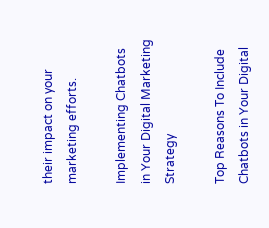their impact on your marketing efforts.

Implementing Chatbots in Your Digital Marketing Strategy

Top Reasons To Include Chatbots in Your Digital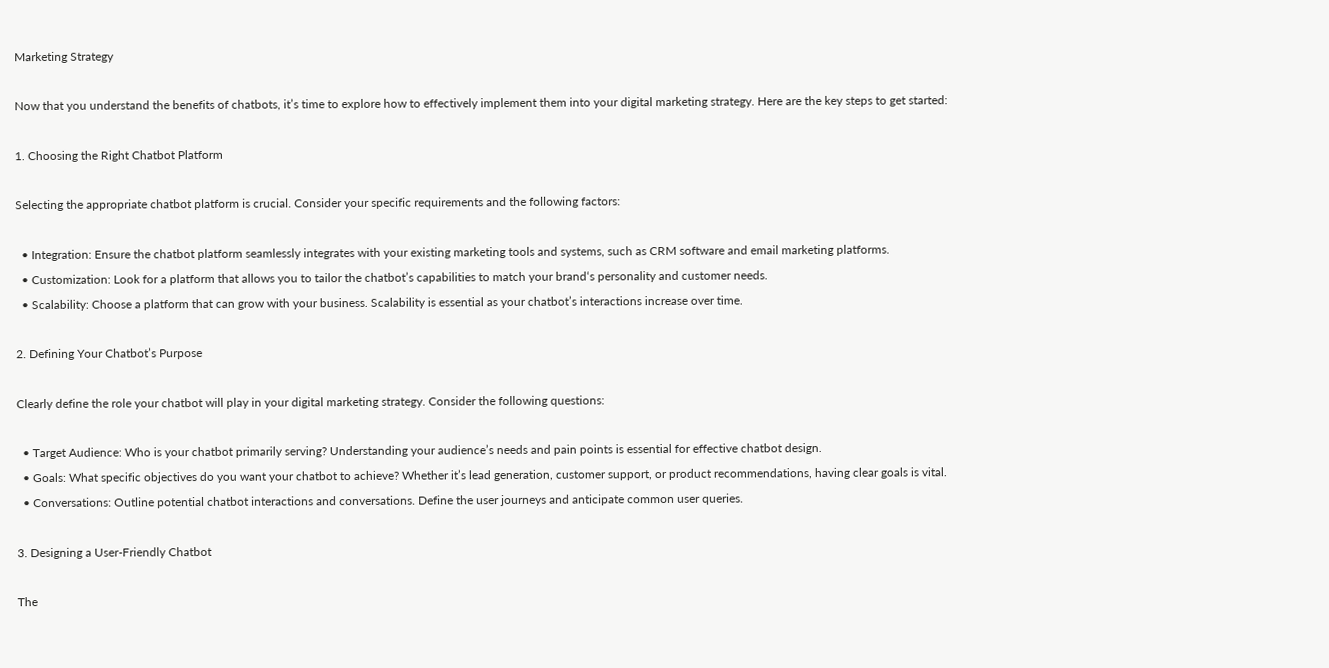Marketing Strategy

Now that you understand the benefits of chatbots, it’s time to explore how to effectively implement them into your digital marketing strategy. Here are the key steps to get started:

1. Choosing the Right Chatbot Platform

Selecting the appropriate chatbot platform is crucial. Consider your specific requirements and the following factors:

  • Integration: Ensure the chatbot platform seamlessly integrates with your existing marketing tools and systems, such as CRM software and email marketing platforms.
  • Customization: Look for a platform that allows you to tailor the chatbot’s capabilities to match your brand‘s personality and customer needs.
  • Scalability: Choose a platform that can grow with your business. Scalability is essential as your chatbot’s interactions increase over time.

2. Defining Your Chatbot’s Purpose

Clearly define the role your chatbot will play in your digital marketing strategy. Consider the following questions:

  • Target Audience: Who is your chatbot primarily serving? Understanding your audience’s needs and pain points is essential for effective chatbot design.
  • Goals: What specific objectives do you want your chatbot to achieve? Whether it’s lead generation, customer support, or product recommendations, having clear goals is vital.
  • Conversations: Outline potential chatbot interactions and conversations. Define the user journeys and anticipate common user queries.

3. Designing a User-Friendly Chatbot

The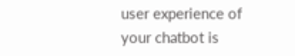user experience of your chatbot is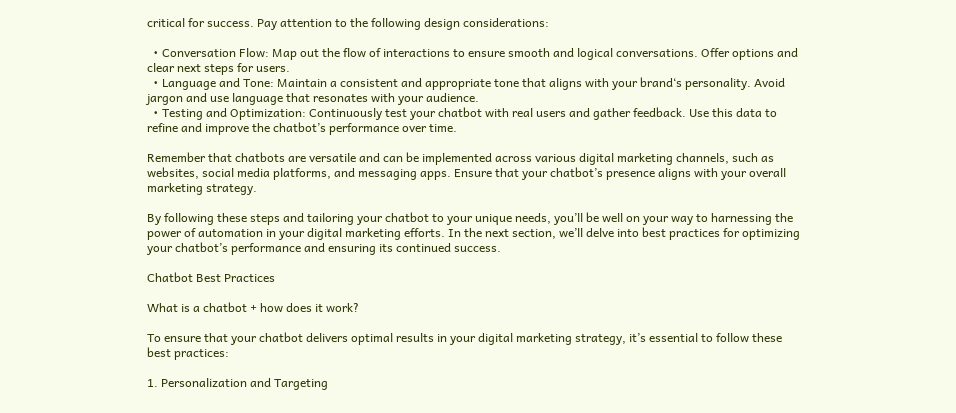critical for success. Pay attention to the following design considerations:

  • Conversation Flow: Map out the flow of interactions to ensure smooth and logical conversations. Offer options and clear next steps for users.
  • Language and Tone: Maintain a consistent and appropriate tone that aligns with your brand‘s personality. Avoid jargon and use language that resonates with your audience.
  • Testing and Optimization: Continuously test your chatbot with real users and gather feedback. Use this data to refine and improve the chatbot’s performance over time.

Remember that chatbots are versatile and can be implemented across various digital marketing channels, such as websites, social media platforms, and messaging apps. Ensure that your chatbot’s presence aligns with your overall marketing strategy.

By following these steps and tailoring your chatbot to your unique needs, you’ll be well on your way to harnessing the power of automation in your digital marketing efforts. In the next section, we’ll delve into best practices for optimizing your chatbot’s performance and ensuring its continued success.

Chatbot Best Practices

What is a chatbot + how does it work?

To ensure that your chatbot delivers optimal results in your digital marketing strategy, it’s essential to follow these best practices:

1. Personalization and Targeting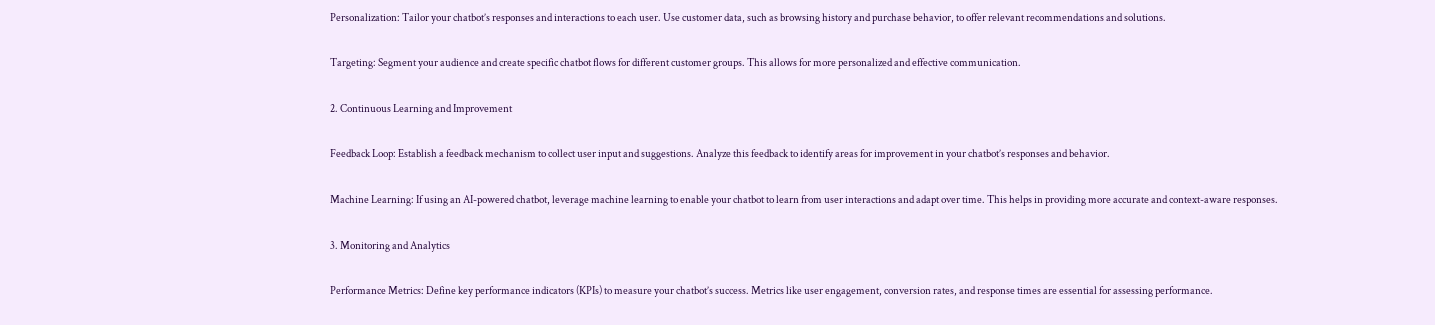Personalization: Tailor your chatbot’s responses and interactions to each user. Use customer data, such as browsing history and purchase behavior, to offer relevant recommendations and solutions.

Targeting: Segment your audience and create specific chatbot flows for different customer groups. This allows for more personalized and effective communication.

2. Continuous Learning and Improvement

Feedback Loop: Establish a feedback mechanism to collect user input and suggestions. Analyze this feedback to identify areas for improvement in your chatbot’s responses and behavior.

Machine Learning: If using an AI-powered chatbot, leverage machine learning to enable your chatbot to learn from user interactions and adapt over time. This helps in providing more accurate and context-aware responses.

3. Monitoring and Analytics

Performance Metrics: Define key performance indicators (KPIs) to measure your chatbot’s success. Metrics like user engagement, conversion rates, and response times are essential for assessing performance.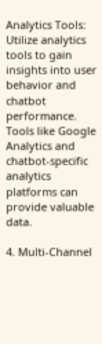Analytics Tools: Utilize analytics tools to gain insights into user behavior and chatbot performance. Tools like Google Analytics and chatbot-specific analytics platforms can provide valuable data.

4. Multi-Channel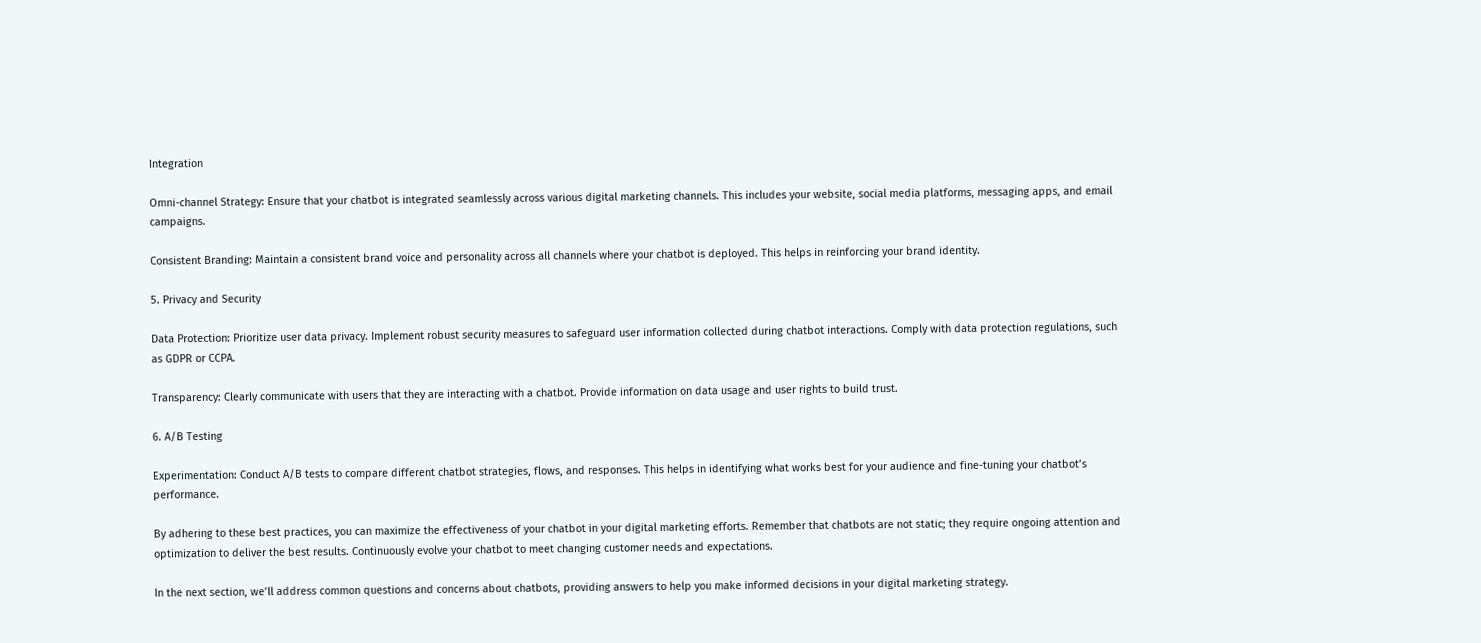Integration

Omni-channel Strategy: Ensure that your chatbot is integrated seamlessly across various digital marketing channels. This includes your website, social media platforms, messaging apps, and email campaigns.

Consistent Branding: Maintain a consistent brand voice and personality across all channels where your chatbot is deployed. This helps in reinforcing your brand identity.

5. Privacy and Security

Data Protection: Prioritize user data privacy. Implement robust security measures to safeguard user information collected during chatbot interactions. Comply with data protection regulations, such as GDPR or CCPA.

Transparency: Clearly communicate with users that they are interacting with a chatbot. Provide information on data usage and user rights to build trust.

6. A/B Testing

Experimentation: Conduct A/B tests to compare different chatbot strategies, flows, and responses. This helps in identifying what works best for your audience and fine-tuning your chatbot’s performance.

By adhering to these best practices, you can maximize the effectiveness of your chatbot in your digital marketing efforts. Remember that chatbots are not static; they require ongoing attention and optimization to deliver the best results. Continuously evolve your chatbot to meet changing customer needs and expectations.

In the next section, we’ll address common questions and concerns about chatbots, providing answers to help you make informed decisions in your digital marketing strategy.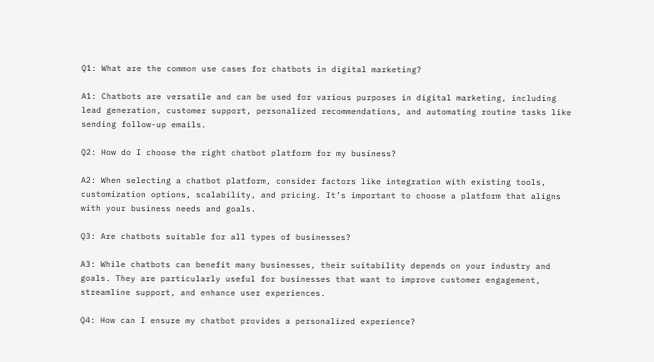Q1: What are the common use cases for chatbots in digital marketing?

A1: Chatbots are versatile and can be used for various purposes in digital marketing, including lead generation, customer support, personalized recommendations, and automating routine tasks like sending follow-up emails.

Q2: How do I choose the right chatbot platform for my business?

A2: When selecting a chatbot platform, consider factors like integration with existing tools, customization options, scalability, and pricing. It’s important to choose a platform that aligns with your business needs and goals.

Q3: Are chatbots suitable for all types of businesses?

A3: While chatbots can benefit many businesses, their suitability depends on your industry and goals. They are particularly useful for businesses that want to improve customer engagement, streamline support, and enhance user experiences.

Q4: How can I ensure my chatbot provides a personalized experience?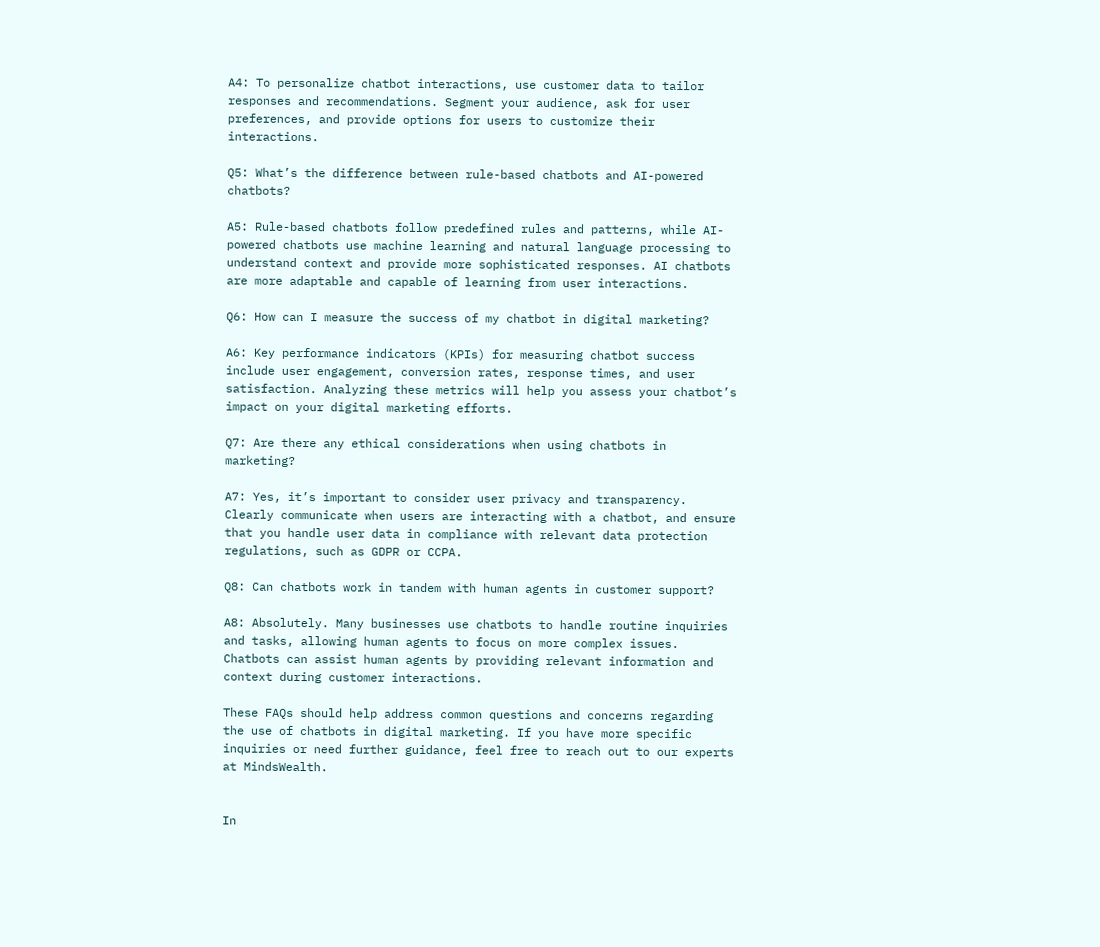A4: To personalize chatbot interactions, use customer data to tailor responses and recommendations. Segment your audience, ask for user preferences, and provide options for users to customize their interactions.

Q5: What’s the difference between rule-based chatbots and AI-powered chatbots?

A5: Rule-based chatbots follow predefined rules and patterns, while AI-powered chatbots use machine learning and natural language processing to understand context and provide more sophisticated responses. AI chatbots are more adaptable and capable of learning from user interactions.

Q6: How can I measure the success of my chatbot in digital marketing?

A6: Key performance indicators (KPIs) for measuring chatbot success include user engagement, conversion rates, response times, and user satisfaction. Analyzing these metrics will help you assess your chatbot’s impact on your digital marketing efforts.

Q7: Are there any ethical considerations when using chatbots in marketing?

A7: Yes, it’s important to consider user privacy and transparency. Clearly communicate when users are interacting with a chatbot, and ensure that you handle user data in compliance with relevant data protection regulations, such as GDPR or CCPA.

Q8: Can chatbots work in tandem with human agents in customer support?

A8: Absolutely. Many businesses use chatbots to handle routine inquiries and tasks, allowing human agents to focus on more complex issues. Chatbots can assist human agents by providing relevant information and context during customer interactions.

These FAQs should help address common questions and concerns regarding the use of chatbots in digital marketing. If you have more specific inquiries or need further guidance, feel free to reach out to our experts at MindsWealth.


In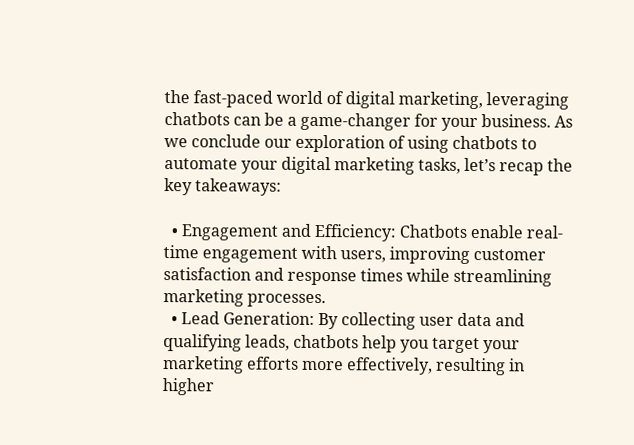the fast-paced world of digital marketing, leveraging chatbots can be a game-changer for your business. As we conclude our exploration of using chatbots to automate your digital marketing tasks, let’s recap the key takeaways:

  • Engagement and Efficiency: Chatbots enable real-time engagement with users, improving customer satisfaction and response times while streamlining marketing processes.
  • Lead Generation: By collecting user data and qualifying leads, chatbots help you target your marketing efforts more effectively, resulting in higher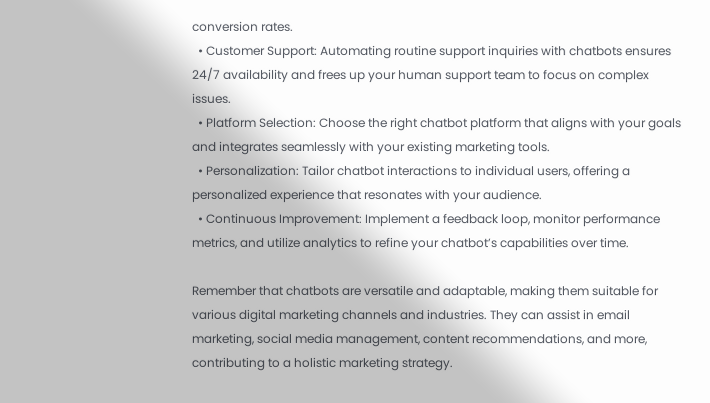conversion rates.
  • Customer Support: Automating routine support inquiries with chatbots ensures 24/7 availability and frees up your human support team to focus on complex issues.
  • Platform Selection: Choose the right chatbot platform that aligns with your goals and integrates seamlessly with your existing marketing tools.
  • Personalization: Tailor chatbot interactions to individual users, offering a personalized experience that resonates with your audience.
  • Continuous Improvement: Implement a feedback loop, monitor performance metrics, and utilize analytics to refine your chatbot’s capabilities over time.

Remember that chatbots are versatile and adaptable, making them suitable for various digital marketing channels and industries. They can assist in email marketing, social media management, content recommendations, and more, contributing to a holistic marketing strategy.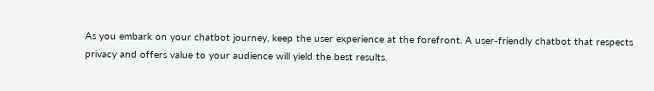As you embark on your chatbot journey, keep the user experience at the forefront. A user-friendly chatbot that respects privacy and offers value to your audience will yield the best results.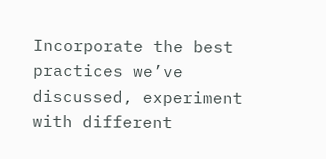Incorporate the best practices we’ve discussed, experiment with different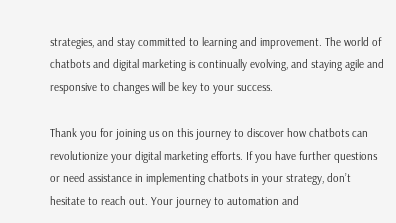strategies, and stay committed to learning and improvement. The world of chatbots and digital marketing is continually evolving, and staying agile and responsive to changes will be key to your success.

Thank you for joining us on this journey to discover how chatbots can revolutionize your digital marketing efforts. If you have further questions or need assistance in implementing chatbots in your strategy, don’t hesitate to reach out. Your journey to automation and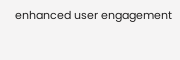enhanced user engagement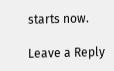starts now.

Leave a Reply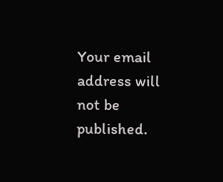Your email address will not be published.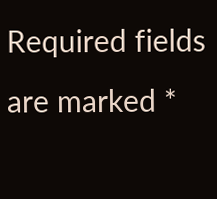Required fields are marked *